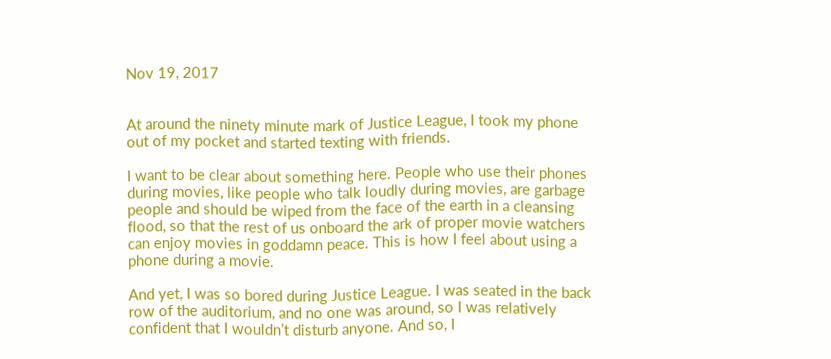Nov 19, 2017


At around the ninety minute mark of Justice League, I took my phone out of my pocket and started texting with friends.

I want to be clear about something here. People who use their phones during movies, like people who talk loudly during movies, are garbage people and should be wiped from the face of the earth in a cleansing flood, so that the rest of us onboard the ark of proper movie watchers can enjoy movies in goddamn peace. This is how I feel about using a phone during a movie.

And yet, I was so bored during Justice League. I was seated in the back row of the auditorium, and no one was around, so I was relatively confident that I wouldn’t disturb anyone. And so, I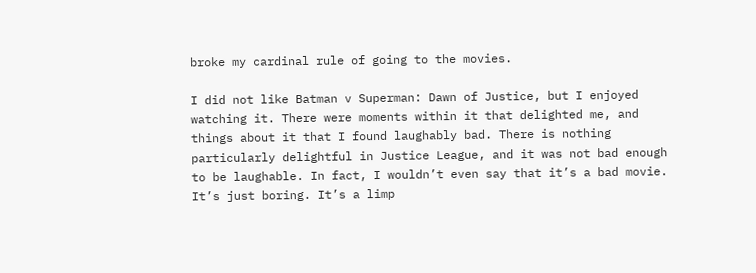broke my cardinal rule of going to the movies.

I did not like Batman v Superman: Dawn of Justice, but I enjoyed watching it. There were moments within it that delighted me, and things about it that I found laughably bad. There is nothing particularly delightful in Justice League, and it was not bad enough to be laughable. In fact, I wouldn’t even say that it’s a bad movie. It’s just boring. It’s a limp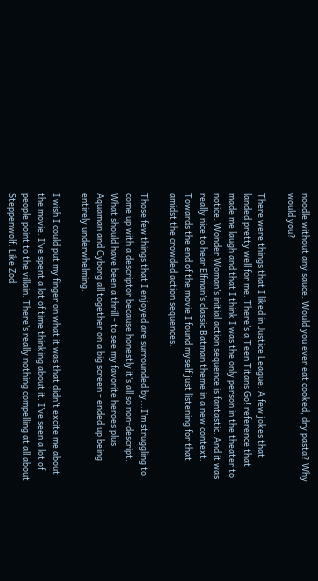noodle without any sauce. Would you ever eat cooked, dry pasta? Why would you?

There were things that I liked in Justice League. A few jokes that landed pretty well for me. There’s a Teen Titans Go! reference that made me laugh and that I think I was the only person in the theater to notice. Wonder Woman’s initial action sequence is fantastic. And it was really nice to hear Elfman’s classic Batman theme in a new context. Towards the end of the movie I found myself just listening for that amidst the crowded action sequences.

Those few things that I enjoyed are surrounded by...I’m struggling to come up with a descriptor because honestly it’s all so non-descript. What should have been a thrill - to see my favorite heroes plus Aquaman and Cyborg all together on a big screen - ended up being entirely underwhelming.

I wish I could put my finger on what it was that didn’t excite me about the movie. I’ve spent a lot of time thinking about it. I’ve seen a lot of people point to the villain. There’s really nothing compelling at all about Steppenwolf. Like Zod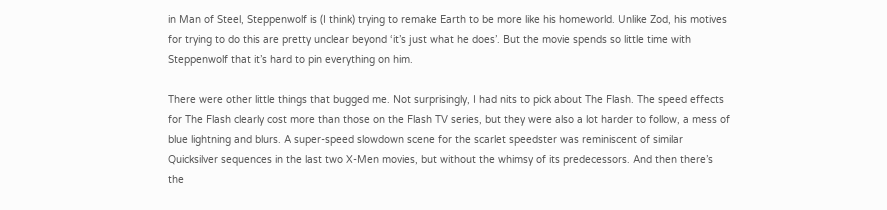in Man of Steel, Steppenwolf is (I think) trying to remake Earth to be more like his homeworld. Unlike Zod, his motives for trying to do this are pretty unclear beyond ‘it’s just what he does’. But the movie spends so little time with Steppenwolf that it’s hard to pin everything on him.

There were other little things that bugged me. Not surprisingly, I had nits to pick about The Flash. The speed effects for The Flash clearly cost more than those on the Flash TV series, but they were also a lot harder to follow, a mess of blue lightning and blurs. A super-speed slowdown scene for the scarlet speedster was reminiscent of similar Quicksilver sequences in the last two X-Men movies, but without the whimsy of its predecessors. And then there’s the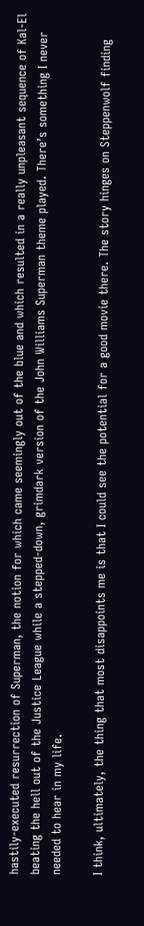hastily-executed resurrection of Superman, the notion for which came seemingly out of the blue and which resulted in a really unpleasant sequence of Kal-El beating the hell out of the Justice League while a stepped-down, grimdark version of the John Williams Superman theme played. There’s something I never needed to hear in my life.

I think, ultimately, the thing that most disappoints me is that I could see the potential for a good movie there. The story hinges on Steppenwolf finding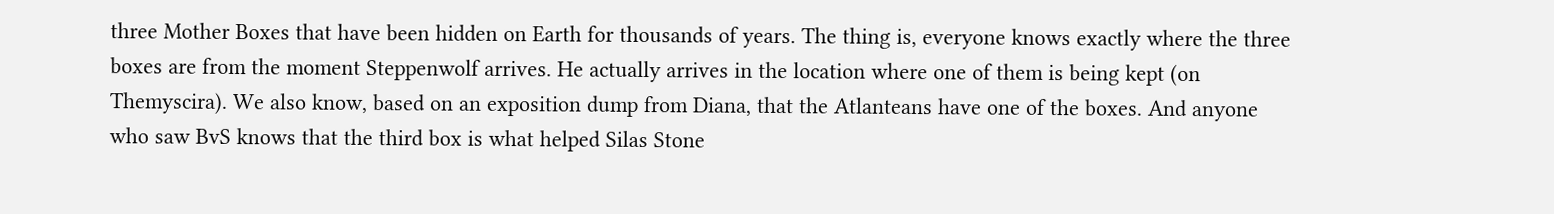three Mother Boxes that have been hidden on Earth for thousands of years. The thing is, everyone knows exactly where the three boxes are from the moment Steppenwolf arrives. He actually arrives in the location where one of them is being kept (on Themyscira). We also know, based on an exposition dump from Diana, that the Atlanteans have one of the boxes. And anyone who saw BvS knows that the third box is what helped Silas Stone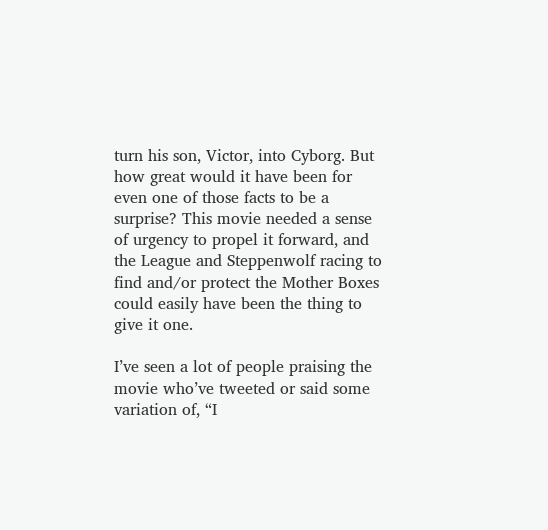turn his son, Victor, into Cyborg. But how great would it have been for even one of those facts to be a surprise? This movie needed a sense of urgency to propel it forward, and the League and Steppenwolf racing to find and/or protect the Mother Boxes could easily have been the thing to give it one.

I’ve seen a lot of people praising the movie who’ve tweeted or said some variation of, “I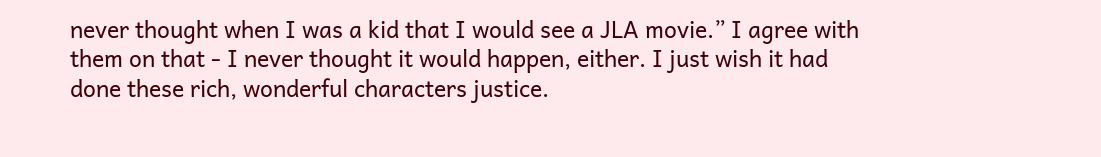never thought when I was a kid that I would see a JLA movie.” I agree with them on that - I never thought it would happen, either. I just wish it had done these rich, wonderful characters justice.